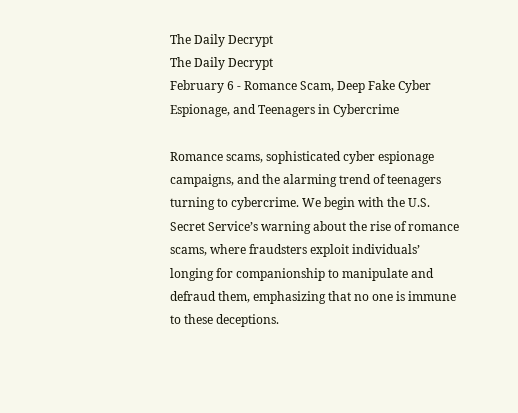The Daily Decrypt
The Daily Decrypt
February 6 - Romance Scam, Deep Fake Cyber Espionage, and Teenagers in Cybercrime

Romance scams, sophisticated cyber espionage campaigns, and the alarming trend of teenagers turning to cybercrime. We begin with the U.S. Secret Service’s warning about the rise of romance scams, where fraudsters exploit individuals’ longing for companionship to manipulate and defraud them, emphasizing that no one is immune to these deceptions.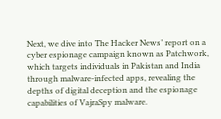Next, we dive into The Hacker News’ report on a cyber espionage campaign known as Patchwork, which targets individuals in Pakistan and India through malware-infected apps, revealing the depths of digital deception and the espionage capabilities of VajraSpy malware.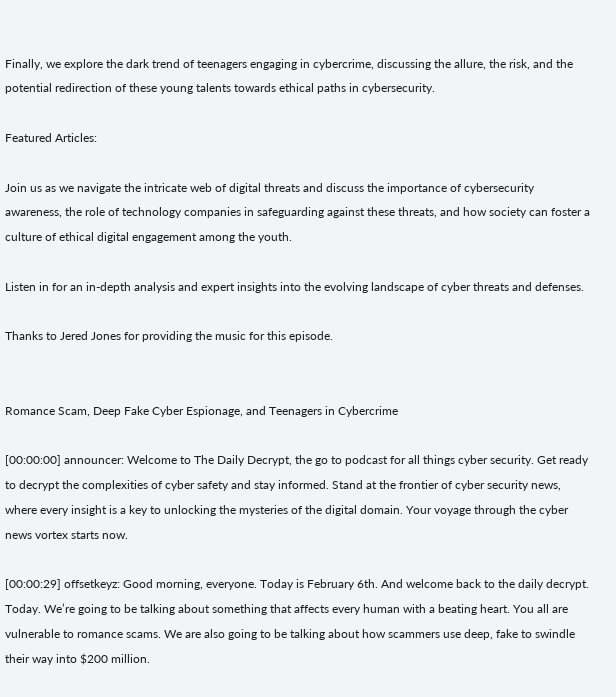Finally, we explore the dark trend of teenagers engaging in cybercrime, discussing the allure, the risk, and the potential redirection of these young talents towards ethical paths in cybersecurity.

Featured Articles:

Join us as we navigate the intricate web of digital threats and discuss the importance of cybersecurity awareness, the role of technology companies in safeguarding against these threats, and how society can foster a culture of ethical digital engagement among the youth.

Listen in for an in-depth analysis and expert insights into the evolving landscape of cyber threats and defenses.

Thanks to Jered Jones for providing the music for this episode.


Romance Scam, Deep Fake Cyber Espionage, and Teenagers in Cybercrime

[00:00:00] announcer: Welcome to The Daily Decrypt, the go to podcast for all things cyber security. Get ready to decrypt the complexities of cyber safety and stay informed. Stand at the frontier of cyber security news, where every insight is a key to unlocking the mysteries of the digital domain. Your voyage through the cyber news vortex starts now.

[00:00:29] offsetkeyz: Good morning, everyone. Today is February 6th. And welcome back to the daily decrypt. Today. We’re going to be talking about something that affects every human with a beating heart. You all are vulnerable to romance scams. We are also going to be talking about how scammers use deep, fake to swindle their way into $200 million.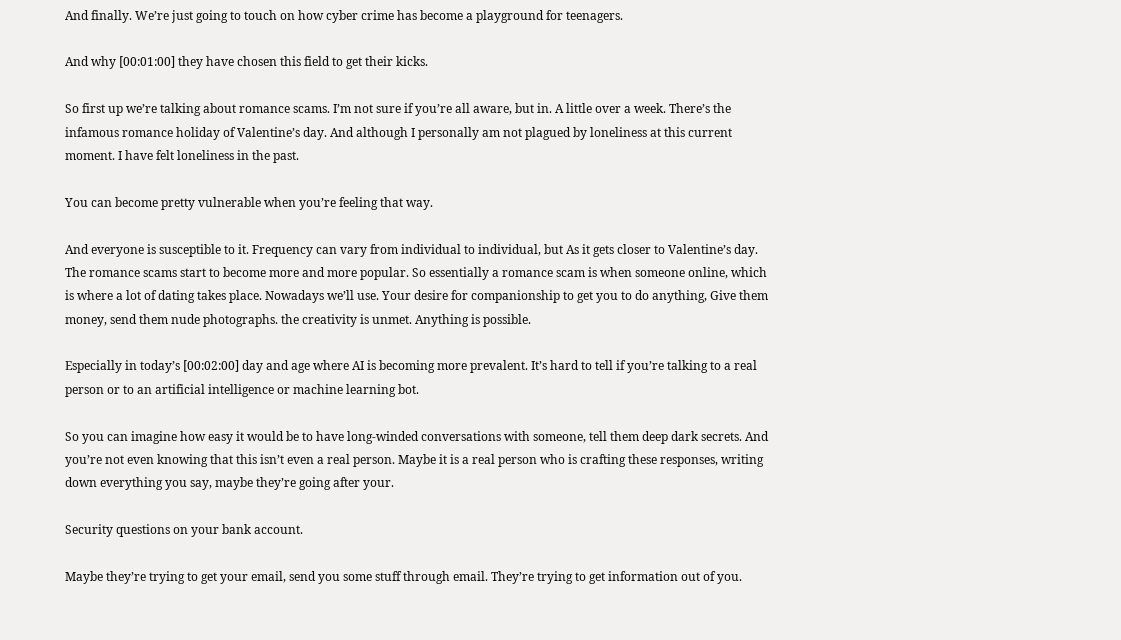And finally. We’re just going to touch on how cyber crime has become a playground for teenagers.

And why [00:01:00] they have chosen this field to get their kicks.

So first up we’re talking about romance scams. I’m not sure if you’re all aware, but in. A little over a week. There’s the infamous romance holiday of Valentine’s day. And although I personally am not plagued by loneliness at this current moment. I have felt loneliness in the past.

You can become pretty vulnerable when you’re feeling that way.

And everyone is susceptible to it. Frequency can vary from individual to individual, but As it gets closer to Valentine’s day. The romance scams start to become more and more popular. So essentially a romance scam is when someone online, which is where a lot of dating takes place. Nowadays we’ll use. Your desire for companionship to get you to do anything, Give them money, send them nude photographs. the creativity is unmet. Anything is possible.

Especially in today’s [00:02:00] day and age where AI is becoming more prevalent. It’s hard to tell if you’re talking to a real person or to an artificial intelligence or machine learning bot.

So you can imagine how easy it would be to have long-winded conversations with someone, tell them deep dark secrets. And you’re not even knowing that this isn’t even a real person. Maybe it is a real person who is crafting these responses, writing down everything you say, maybe they’re going after your.

Security questions on your bank account.

Maybe they’re trying to get your email, send you some stuff through email. They’re trying to get information out of you.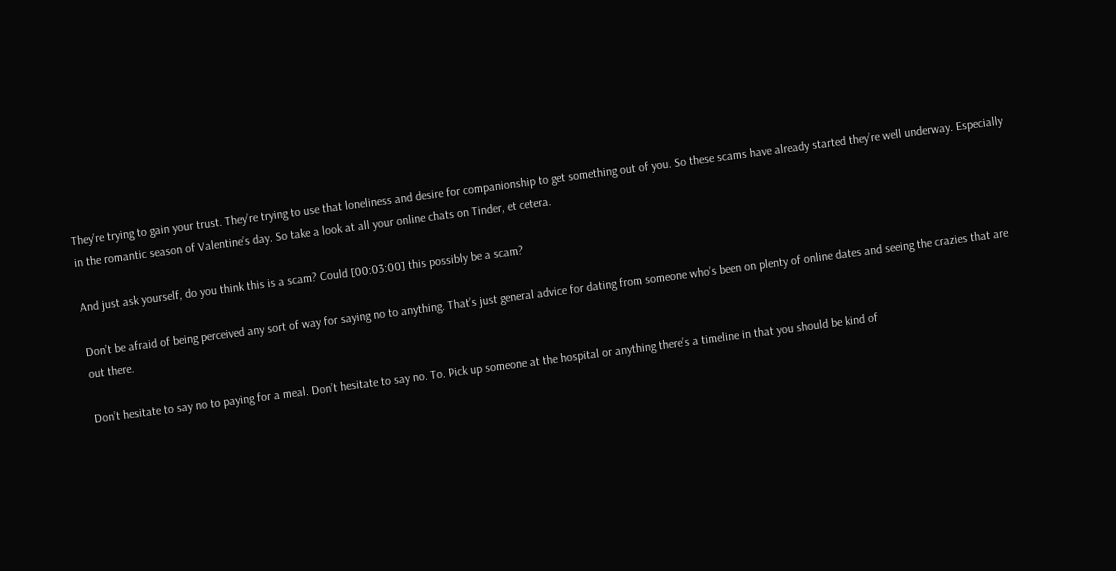They’re trying to gain your trust. They’re trying to use that loneliness and desire for companionship to get something out of you. So these scams have already started they’re well underway. Especially in the romantic season of Valentine’s day. So take a look at all your online chats on Tinder, et cetera.

And just ask yourself, do you think this is a scam? Could [00:03:00] this possibly be a scam?

Don’t be afraid of being perceived any sort of way for saying no to anything. That’s just general advice for dating from someone who’s been on plenty of online dates and seeing the crazies that are out there.

Don’t hesitate to say no to paying for a meal. Don’t hesitate to say no. To. Pick up someone at the hospital or anything there’s a timeline in that you should be kind of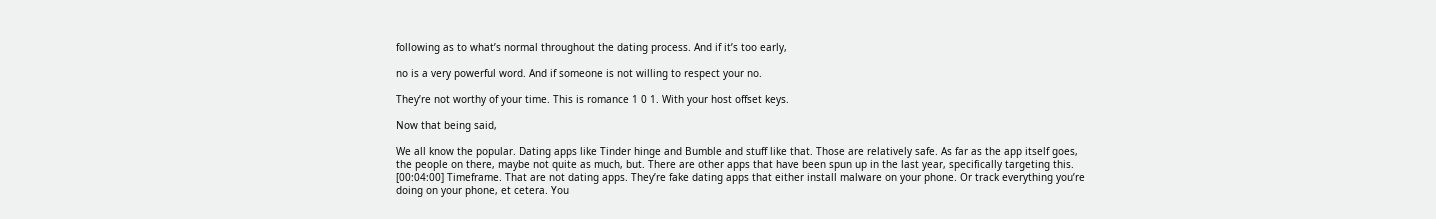following as to what’s normal throughout the dating process. And if it’s too early,

no is a very powerful word. And if someone is not willing to respect your no.

They’re not worthy of your time. This is romance 1 0 1. With your host offset keys.

Now that being said,

We all know the popular. Dating apps like Tinder hinge and Bumble and stuff like that. Those are relatively safe. As far as the app itself goes, the people on there, maybe not quite as much, but. There are other apps that have been spun up in the last year, specifically targeting this. [00:04:00] Timeframe. That are not dating apps. They’re fake dating apps that either install malware on your phone. Or track everything you’re doing on your phone, et cetera. You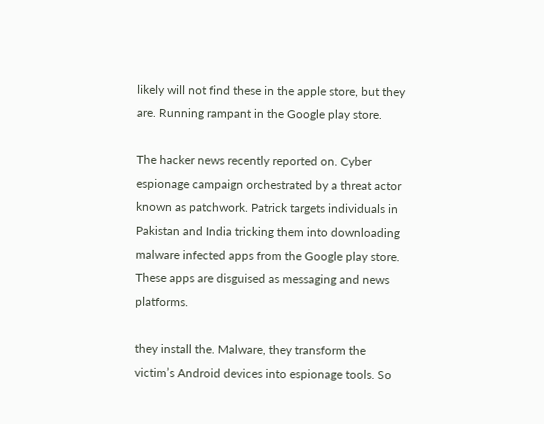likely will not find these in the apple store, but they are. Running rampant in the Google play store.

The hacker news recently reported on. Cyber espionage campaign orchestrated by a threat actor known as patchwork. Patrick targets individuals in Pakistan and India tricking them into downloading malware infected apps from the Google play store. These apps are disguised as messaging and news platforms.

they install the. Malware, they transform the victim’s Android devices into espionage tools. So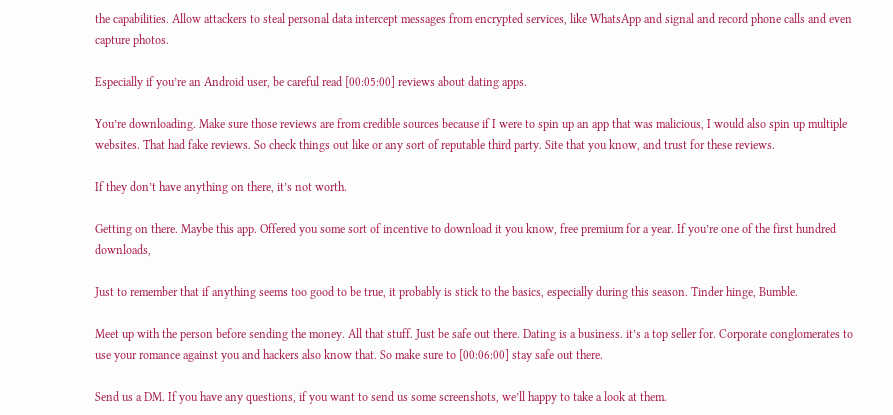the capabilities. Allow attackers to steal personal data intercept messages from encrypted services, like WhatsApp and signal and record phone calls and even capture photos.

Especially if you’re an Android user, be careful read [00:05:00] reviews about dating apps.

You’re downloading. Make sure those reviews are from credible sources because if I were to spin up an app that was malicious, I would also spin up multiple websites. That had fake reviews. So check things out like or any sort of reputable third party. Site that you know, and trust for these reviews.

If they don’t have anything on there, it’s not worth.

Getting on there. Maybe this app. Offered you some sort of incentive to download it you know, free premium for a year. If you’re one of the first hundred downloads,

Just to remember that if anything seems too good to be true, it probably is stick to the basics, especially during this season. Tinder hinge, Bumble.

Meet up with the person before sending the money. All that stuff. Just be safe out there. Dating is a business. it’s a top seller for. Corporate conglomerates to use your romance against you and hackers also know that. So make sure to [00:06:00] stay safe out there.

Send us a DM. If you have any questions, if you want to send us some screenshots, we’ll happy to take a look at them.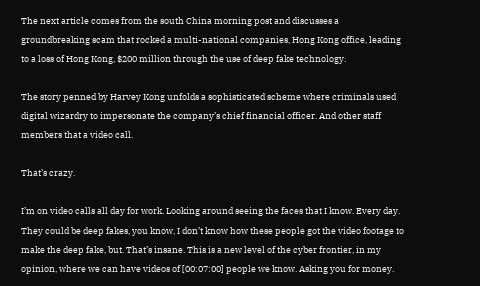The next article comes from the south China morning post and discusses a groundbreaking scam that rocked a multi-national companies, Hong Kong office, leading to a loss of Hong Kong, $200 million through the use of deep fake technology.

The story penned by Harvey Kong unfolds a sophisticated scheme where criminals used digital wizardry to impersonate the company’s chief financial officer. And other staff members that a video call.

That’s crazy.

I’m on video calls all day for work. Looking around seeing the faces that I know. Every day. They could be deep fakes, you know, I don’t know how these people got the video footage to make the deep fake, but. That’s insane. This is a new level of the cyber frontier, in my opinion, where we can have videos of [00:07:00] people we know. Asking you for money.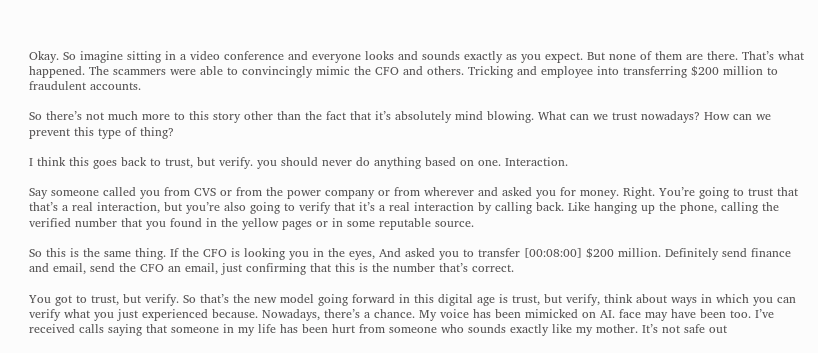Okay. So imagine sitting in a video conference and everyone looks and sounds exactly as you expect. But none of them are there. That’s what happened. The scammers were able to convincingly mimic the CFO and others. Tricking and employee into transferring $200 million to fraudulent accounts.

So there’s not much more to this story other than the fact that it’s absolutely mind blowing. What can we trust nowadays? How can we prevent this type of thing?

I think this goes back to trust, but verify. you should never do anything based on one. Interaction.

Say someone called you from CVS or from the power company or from wherever and asked you for money. Right. You’re going to trust that that’s a real interaction, but you’re also going to verify that it’s a real interaction by calling back. Like hanging up the phone, calling the verified number that you found in the yellow pages or in some reputable source.

So this is the same thing. If the CFO is looking you in the eyes, And asked you to transfer [00:08:00] $200 million. Definitely send finance and email, send the CFO an email, just confirming that this is the number that’s correct.

You got to trust, but verify. So that’s the new model going forward in this digital age is trust, but verify, think about ways in which you can verify what you just experienced because. Nowadays, there’s a chance. My voice has been mimicked on AI. face may have been too. I’ve received calls saying that someone in my life has been hurt from someone who sounds exactly like my mother. It’s not safe out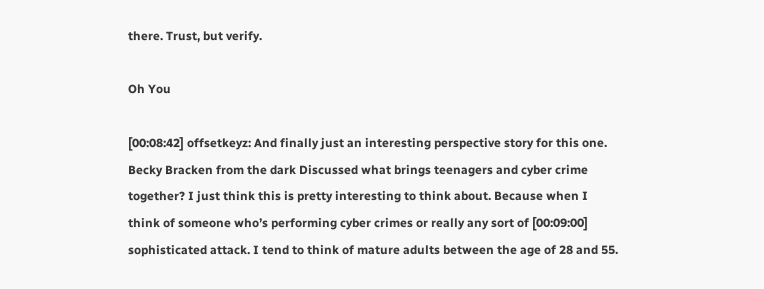there. Trust, but verify.

Oh You

[00:08:42] offsetkeyz: And finally just an interesting perspective story for this one. Becky Bracken from the dark Discussed what brings teenagers and cyber crime together? I just think this is pretty interesting to think about. Because when I think of someone who’s performing cyber crimes or really any sort of [00:09:00] sophisticated attack. I tend to think of mature adults between the age of 28 and 55.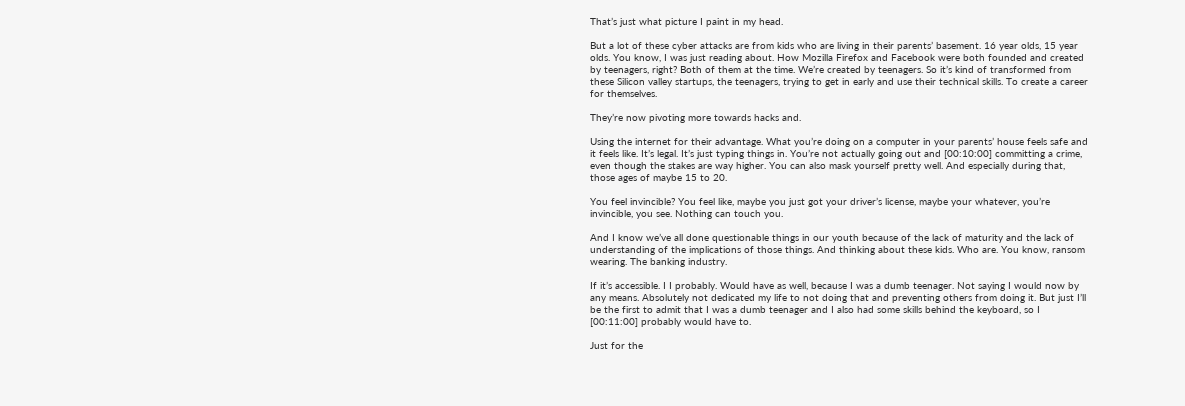That’s just what picture I paint in my head.

But a lot of these cyber attacks are from kids who are living in their parents’ basement. 16 year olds, 15 year olds. You know, I was just reading about. How Mozilla Firefox and Facebook were both founded and created by teenagers, right? Both of them at the time. We’re created by teenagers. So it’s kind of transformed from these Silicon valley startups, the teenagers, trying to get in early and use their technical skills. To create a career for themselves.

They’re now pivoting more towards hacks and.

Using the internet for their advantage. What you’re doing on a computer in your parents’ house feels safe and it feels like. It’s legal. It’s just typing things in. You’re not actually going out and [00:10:00] committing a crime, even though the stakes are way higher. You can also mask yourself pretty well. And especially during that, those ages of maybe 15 to 20.

You feel invincible? You feel like, maybe you just got your driver’s license, maybe your whatever, you’re invincible, you see. Nothing can touch you.

And I know we’ve all done questionable things in our youth because of the lack of maturity and the lack of understanding of the implications of those things. And thinking about these kids. Who are. You know, ransom wearing. The banking industry.

If it’s accessible. I I probably. Would have as well, because I was a dumb teenager. Not saying I would now by any means. Absolutely not dedicated my life to not doing that and preventing others from doing it. But just I’ll be the first to admit that I was a dumb teenager and I also had some skills behind the keyboard, so I [00:11:00] probably would have to.

Just for the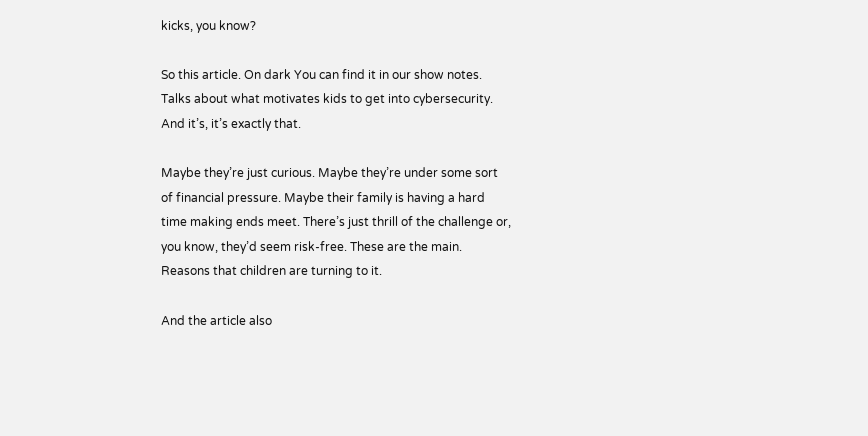kicks, you know?

So this article. On dark You can find it in our show notes. Talks about what motivates kids to get into cybersecurity. And it’s, it’s exactly that.

Maybe they’re just curious. Maybe they’re under some sort of financial pressure. Maybe their family is having a hard time making ends meet. There’s just thrill of the challenge or, you know, they’d seem risk-free. These are the main. Reasons that children are turning to it.

And the article also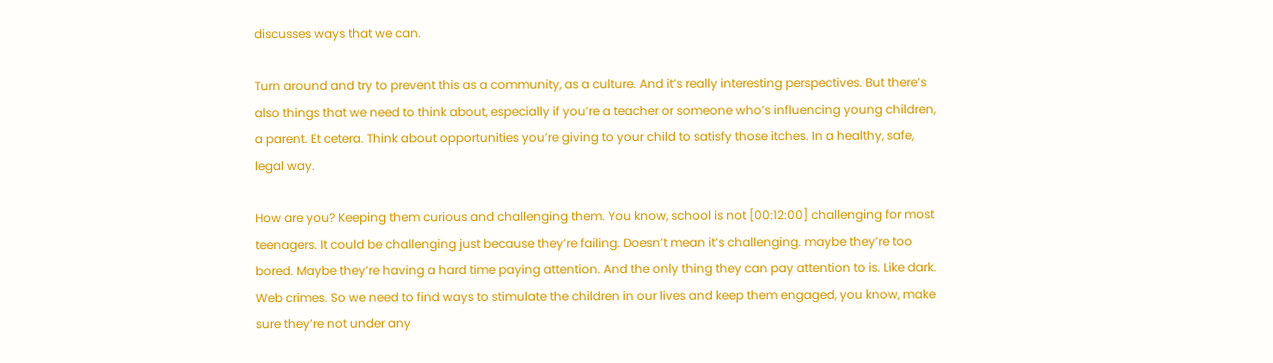discusses ways that we can.

Turn around and try to prevent this as a community, as a culture. And it’s really interesting perspectives. But there’s also things that we need to think about, especially if you’re a teacher or someone who’s influencing young children, a parent. Et cetera. Think about opportunities you’re giving to your child to satisfy those itches. In a healthy, safe, legal way.

How are you? Keeping them curious and challenging them. You know, school is not [00:12:00] challenging for most teenagers. It could be challenging just because they’re failing. Doesn’t mean it’s challenging. maybe they’re too bored. Maybe they’re having a hard time paying attention. And the only thing they can pay attention to is. Like dark. Web crimes. So we need to find ways to stimulate the children in our lives and keep them engaged, you know, make sure they’re not under any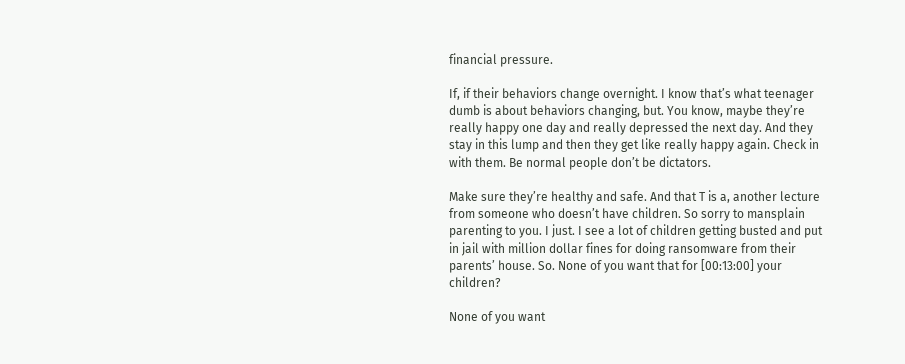financial pressure.

If, if their behaviors change overnight. I know that’s what teenager dumb is about behaviors changing, but. You know, maybe they’re really happy one day and really depressed the next day. And they stay in this lump and then they get like really happy again. Check in with them. Be normal people don’t be dictators.

Make sure they’re healthy and safe. And that T is a, another lecture from someone who doesn’t have children. So sorry to mansplain parenting to you. I just. I see a lot of children getting busted and put in jail with million dollar fines for doing ransomware from their parents’ house. So. None of you want that for [00:13:00] your children?

None of you want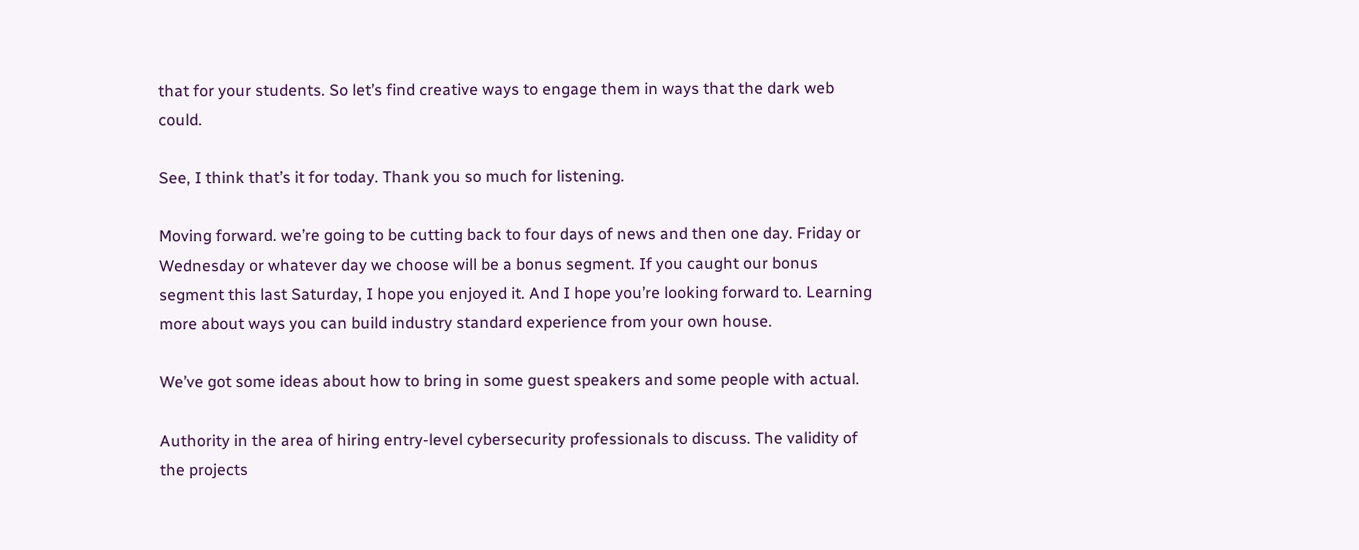that for your students. So let’s find creative ways to engage them in ways that the dark web could.

See, I think that’s it for today. Thank you so much for listening.

Moving forward. we’re going to be cutting back to four days of news and then one day. Friday or Wednesday or whatever day we choose will be a bonus segment. If you caught our bonus segment this last Saturday, I hope you enjoyed it. And I hope you’re looking forward to. Learning more about ways you can build industry standard experience from your own house.

We’ve got some ideas about how to bring in some guest speakers and some people with actual.

Authority in the area of hiring entry-level cybersecurity professionals to discuss. The validity of the projects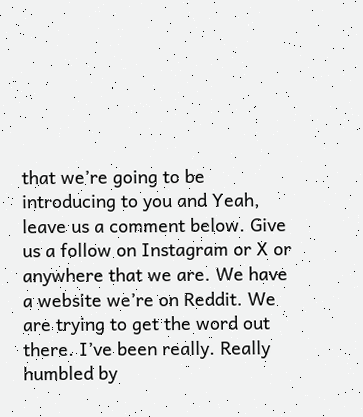that we’re going to be introducing to you and Yeah, leave us a comment below. Give us a follow on Instagram or X or anywhere that we are. We have a website we’re on Reddit. We are trying to get the word out there. I’ve been really. Really humbled by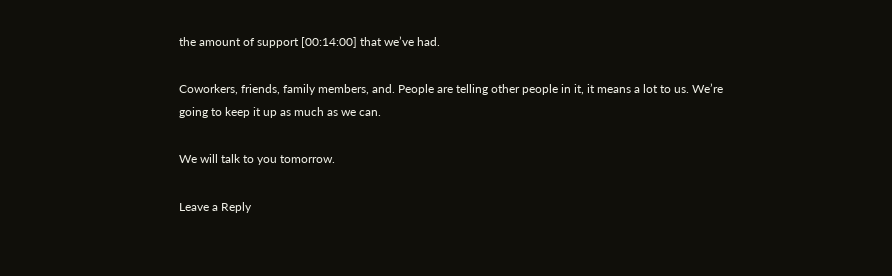the amount of support [00:14:00] that we’ve had.

Coworkers, friends, family members, and. People are telling other people in it, it means a lot to us. We’re going to keep it up as much as we can.

We will talk to you tomorrow.

Leave a Reply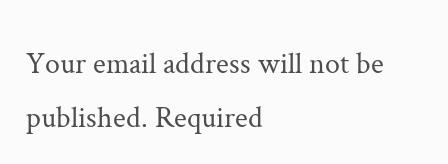Your email address will not be published. Required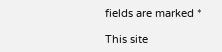fields are marked *

This site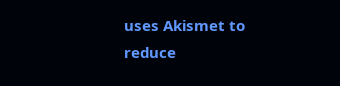uses Akismet to reduce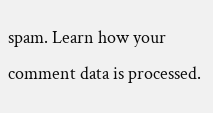spam. Learn how your comment data is processed.